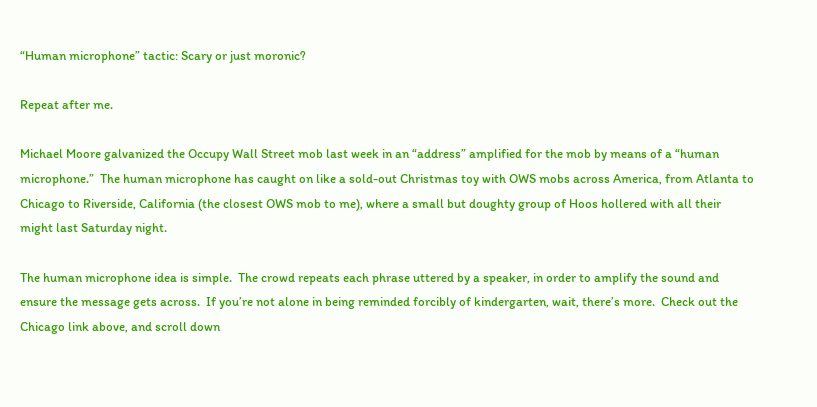“Human microphone” tactic: Scary or just moronic?

Repeat after me.

Michael Moore galvanized the Occupy Wall Street mob last week in an “address” amplified for the mob by means of a “human microphone.”  The human microphone has caught on like a sold-out Christmas toy with OWS mobs across America, from Atlanta to Chicago to Riverside, California (the closest OWS mob to me), where a small but doughty group of Hoos hollered with all their might last Saturday night.

The human microphone idea is simple.  The crowd repeats each phrase uttered by a speaker, in order to amplify the sound and ensure the message gets across.  If you’re not alone in being reminded forcibly of kindergarten, wait, there’s more.  Check out the Chicago link above, and scroll down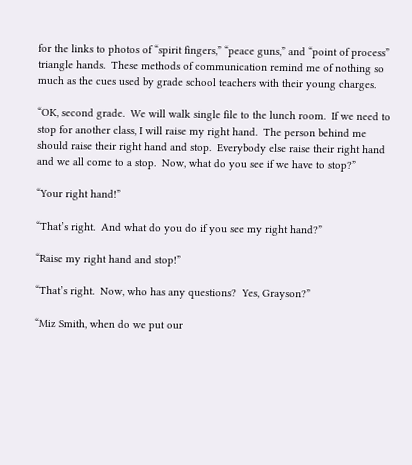for the links to photos of “spirit fingers,” “peace guns,” and “point of process” triangle hands.  These methods of communication remind me of nothing so much as the cues used by grade school teachers with their young charges.

“OK, second grade.  We will walk single file to the lunch room.  If we need to stop for another class, I will raise my right hand.  The person behind me should raise their right hand and stop.  Everybody else raise their right hand and we all come to a stop.  Now, what do you see if we have to stop?”

“Your right hand!”

“That’s right.  And what do you do if you see my right hand?”

“Raise my right hand and stop!”

“That’s right.  Now, who has any questions?  Yes, Grayson?”

“Miz Smith, when do we put our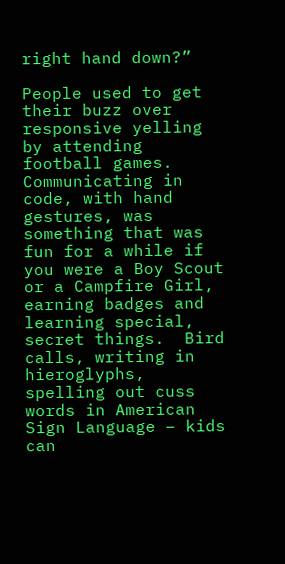right hand down?”

People used to get their buzz over responsive yelling by attending football games.  Communicating in code, with hand gestures, was something that was fun for a while if you were a Boy Scout or a Campfire Girl, earning badges and learning special, secret things.  Bird calls, writing in hieroglyphs, spelling out cuss words in American Sign Language – kids can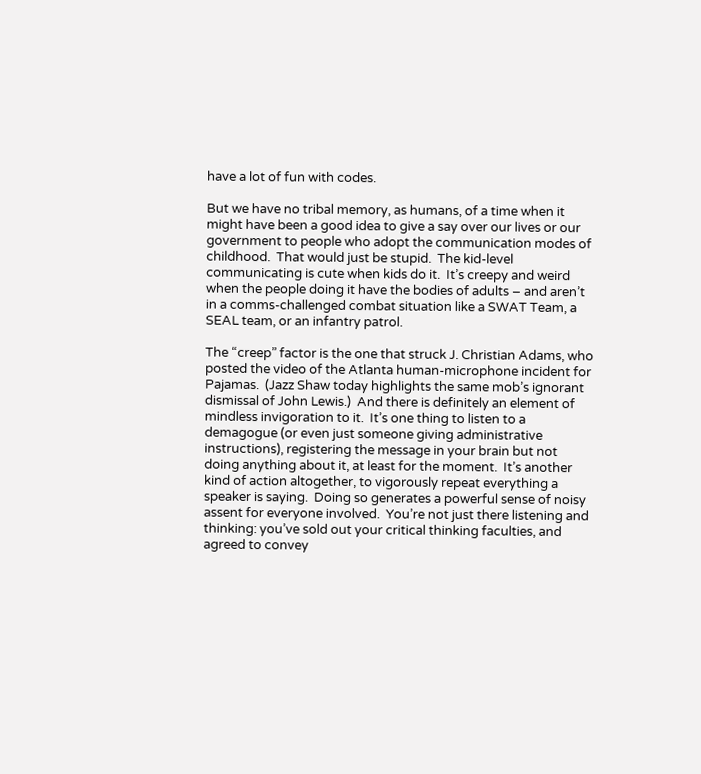have a lot of fun with codes.

But we have no tribal memory, as humans, of a time when it might have been a good idea to give a say over our lives or our government to people who adopt the communication modes of childhood.  That would just be stupid.  The kid-level communicating is cute when kids do it.  It’s creepy and weird when the people doing it have the bodies of adults – and aren’t in a comms-challenged combat situation like a SWAT Team, a SEAL team, or an infantry patrol.

The “creep” factor is the one that struck J. Christian Adams, who posted the video of the Atlanta human-microphone incident for Pajamas.  (Jazz Shaw today highlights the same mob’s ignorant dismissal of John Lewis.)  And there is definitely an element of mindless invigoration to it.  It’s one thing to listen to a demagogue (or even just someone giving administrative instructions), registering the message in your brain but not doing anything about it, at least for the moment.  It’s another kind of action altogether, to vigorously repeat everything a speaker is saying.  Doing so generates a powerful sense of noisy assent for everyone involved.  You’re not just there listening and thinking: you’ve sold out your critical thinking faculties, and agreed to convey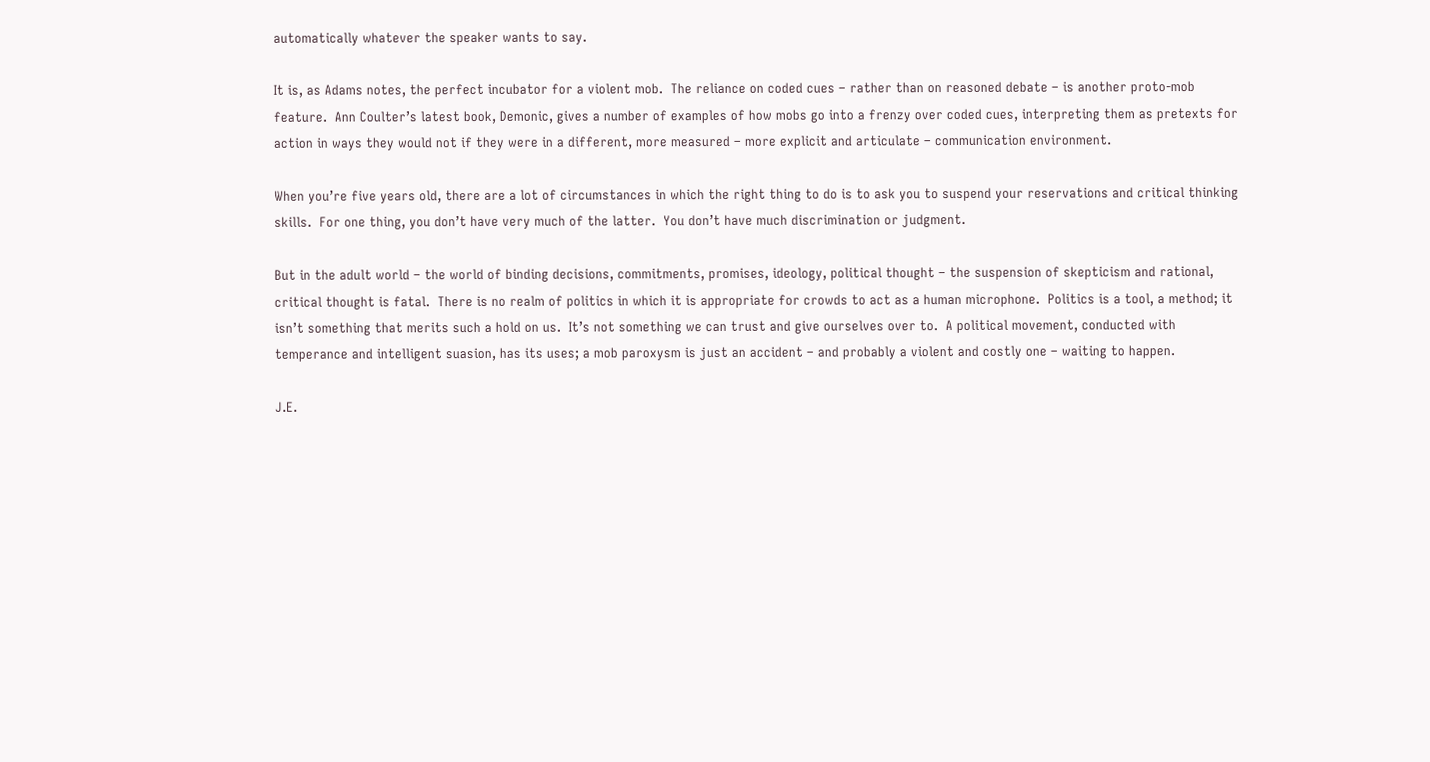automatically whatever the speaker wants to say.

It is, as Adams notes, the perfect incubator for a violent mob.  The reliance on coded cues – rather than on reasoned debate – is another proto-mob feature.  Ann Coulter’s latest book, Demonic, gives a number of examples of how mobs go into a frenzy over coded cues, interpreting them as pretexts for action in ways they would not if they were in a different, more measured – more explicit and articulate – communication environment.

When you’re five years old, there are a lot of circumstances in which the right thing to do is to ask you to suspend your reservations and critical thinking skills.  For one thing, you don’t have very much of the latter.  You don’t have much discrimination or judgment.

But in the adult world – the world of binding decisions, commitments, promises, ideology, political thought – the suspension of skepticism and rational, critical thought is fatal.  There is no realm of politics in which it is appropriate for crowds to act as a human microphone.  Politics is a tool, a method; it isn’t something that merits such a hold on us.  It’s not something we can trust and give ourselves over to.  A political movement, conducted with temperance and intelligent suasion, has its uses; a mob paroxysm is just an accident – and probably a violent and costly one – waiting to happen.

J.E.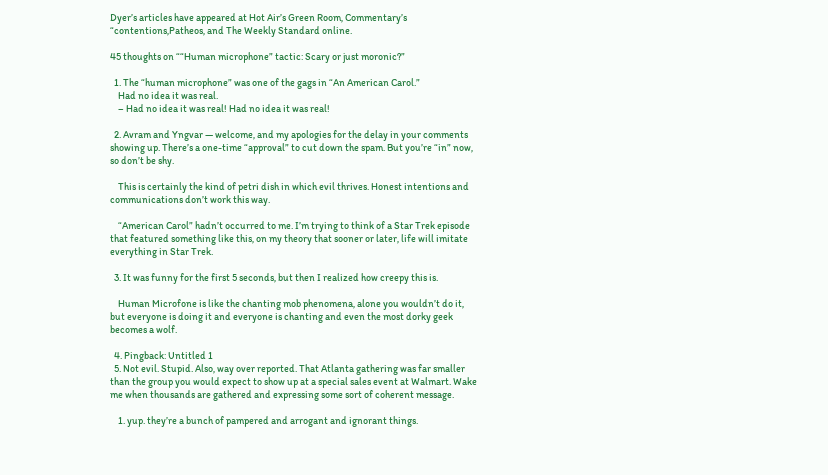Dyer’s articles have appeared at Hot Air’s Green Room, Commentary’s “contentions,Patheos, and The Weekly Standard online.

45 thoughts on ““Human microphone” tactic: Scary or just moronic?”

  1. The “human microphone” was one of the gags in “An American Carol.”
    Had no idea it was real.
    – Had no idea it was real! Had no idea it was real!

  2. Avram and Yngvar — welcome, and my apologies for the delay in your comments showing up. There’s a one-time “approval” to cut down the spam. But you’re “in” now, so don’t be shy.

    This is certainly the kind of petri dish in which evil thrives. Honest intentions and communications don’t work this way.

    “American Carol” hadn’t occurred to me. I’m trying to think of a Star Trek episode that featured something like this, on my theory that sooner or later, life will imitate everything in Star Trek.

  3. It was funny for the first 5 seconds, but then I realized how creepy this is.

    Human Microfone is like the chanting mob phenomena, alone you wouldn’t do it, but everyone is doing it and everyone is chanting and even the most dorky geek becomes a wolf.

  4. Pingback: Untitled 1
  5. Not evil. Stupid. Also, way over reported. That Atlanta gathering was far smaller than the group you would expect to show up at a special sales event at Walmart. Wake me when thousands are gathered and expressing some sort of coherent message.

    1. yup. they’re a bunch of pampered and arrogant and ignorant things.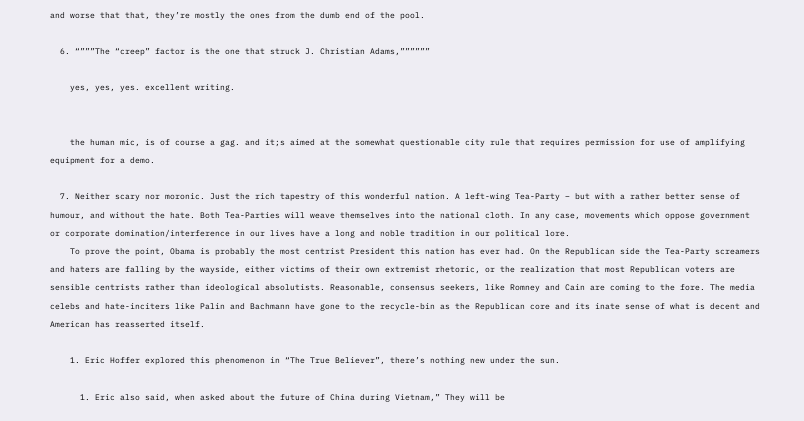and worse that that, they’re mostly the ones from the dumb end of the pool.

  6. “”””The “creep” factor is the one that struck J. Christian Adams,””””””

    yes, yes, yes. excellent writing.


    the human mic, is of course a gag. and it;s aimed at the somewhat questionable city rule that requires permission for use of amplifying equipment for a demo.

  7. Neither scary nor moronic. Just the rich tapestry of this wonderful nation. A left-wing Tea-Party – but with a rather better sense of humour, and without the hate. Both Tea-Parties will weave themselves into the national cloth. In any case, movements which oppose government or corporate domination/interference in our lives have a long and noble tradition in our political lore.
    To prove the point, Obama is probably the most centrist President this nation has ever had. On the Republican side the Tea-Party screamers and haters are falling by the wayside, either victims of their own extremist rhetoric, or the realization that most Republican voters are sensible centrists rather than ideological absolutists. Reasonable, consensus seekers, like Romney and Cain are coming to the fore. The media celebs and hate-inciters like Palin and Bachmann have gone to the recycle-bin as the Republican core and its inate sense of what is decent and American has reasserted itself.

    1. Eric Hoffer explored this phenomenon in “The True Believer”, there’s nothing new under the sun.

      1. Eric also said, when asked about the future of China during Vietnam,” They will be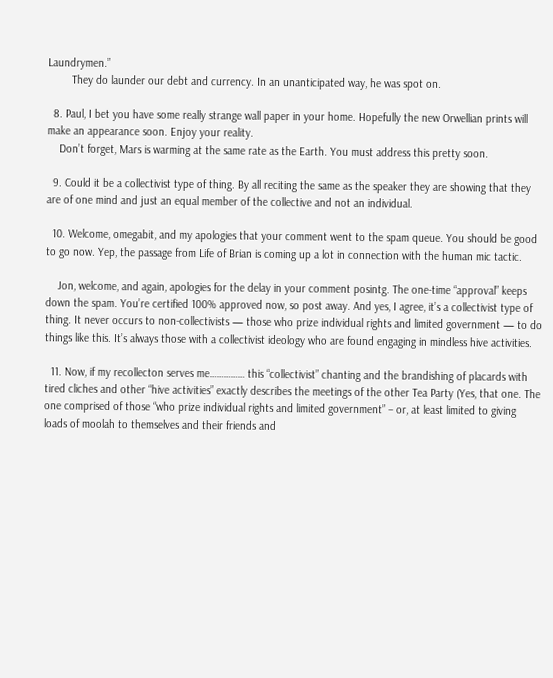Laundrymen.”
        They do launder our debt and currency. In an unanticipated way, he was spot on.

  8. Paul, I bet you have some really strange wall paper in your home. Hopefully the new Orwellian prints will make an appearance soon. Enjoy your reality.
    Don’t forget, Mars is warming at the same rate as the Earth. You must address this pretty soon.

  9. Could it be a collectivist type of thing. By all reciting the same as the speaker they are showing that they are of one mind and just an equal member of the collective and not an individual.

  10. Welcome, omegabit, and my apologies that your comment went to the spam queue. You should be good to go now. Yep, the passage from Life of Brian is coming up a lot in connection with the human mic tactic.

    Jon, welcome, and again, apologies for the delay in your comment posintg. The one-time “approval” keeps down the spam. You’re certified 100% approved now, so post away. And yes, I agree, it’s a collectivist type of thing. It never occurs to non-collectivists — those who prize individual rights and limited government — to do things like this. It’s always those with a collectivist ideology who are found engaging in mindless hive activities.

  11. Now, if my recollecton serves me…………… this “collectivist” chanting and the brandishing of placards with tired cliches and other “hive activities” exactly describes the meetings of the other Tea Party (Yes, that one. The one comprised of those “who prize individual rights and limited government” – or, at least limited to giving loads of moolah to themselves and their friends and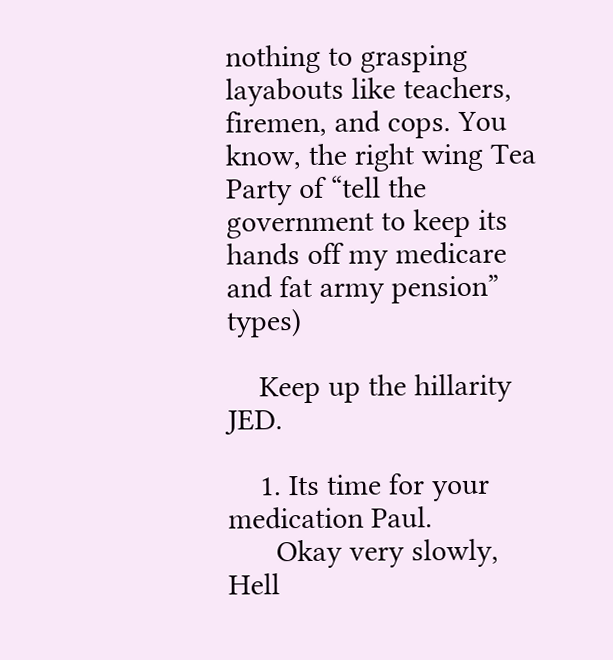nothing to grasping layabouts like teachers, firemen, and cops. You know, the right wing Tea Party of “tell the government to keep its hands off my medicare and fat army pension” types)

    Keep up the hillarity JED.

    1. Its time for your medication Paul.
      Okay very slowly, Hell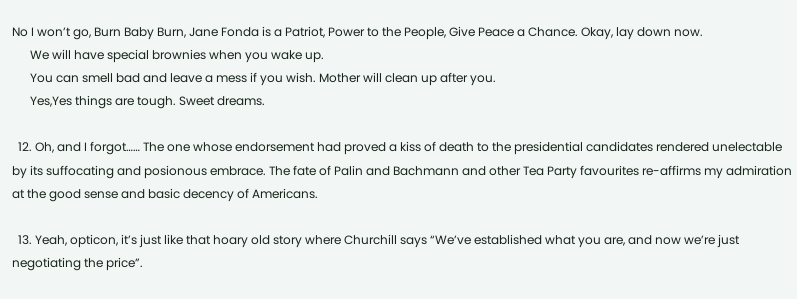No I won’t go, Burn Baby Burn, Jane Fonda is a Patriot, Power to the People, Give Peace a Chance. Okay, lay down now.
      We will have special brownies when you wake up.
      You can smell bad and leave a mess if you wish. Mother will clean up after you.
      Yes,Yes things are tough. Sweet dreams.

  12. Oh, and I forgot…… The one whose endorsement had proved a kiss of death to the presidential candidates rendered unelectable by its suffocating and posionous embrace. The fate of Palin and Bachmann and other Tea Party favourites re-affirms my admiration at the good sense and basic decency of Americans.

  13. Yeah, opticon, it’s just like that hoary old story where Churchill says “We’ve established what you are, and now we’re just negotiating the price”.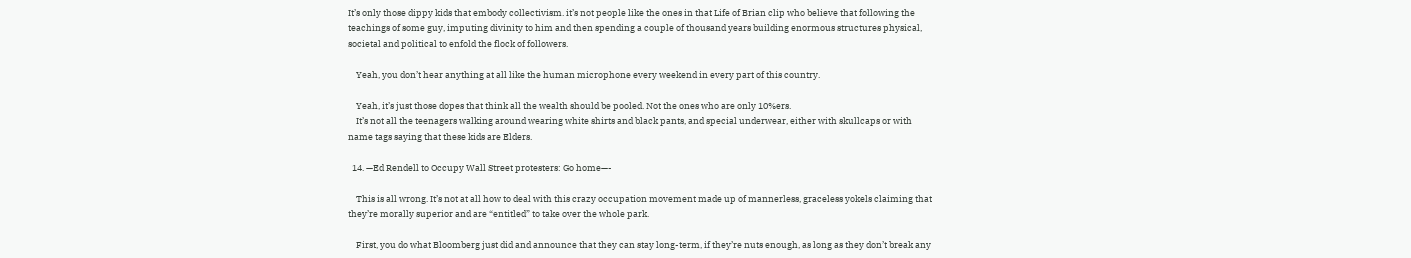It’s only those dippy kids that embody collectivism. it’s not people like the ones in that Life of Brian clip who believe that following the teachings of some guy, imputing divinity to him and then spending a couple of thousand years building enormous structures physical, societal and political to enfold the flock of followers.

    Yeah, you don’t hear anything at all like the human microphone every weekend in every part of this country.

    Yeah, it’s just those dopes that think all the wealth should be pooled. Not the ones who are only 10%ers.
    It’s not all the teenagers walking around wearing white shirts and black pants, and special underwear, either with skullcaps or with name tags saying that these kids are Elders.

  14. —Ed Rendell to Occupy Wall Street protesters: Go home—-

    This is all wrong. It’s not at all how to deal with this crazy occupation movement made up of mannerless, graceless yokels claiming that they’re morally superior and are “entitled” to take over the whole park.

    First, you do what Bloomberg just did and announce that they can stay long-term, if they’re nuts enough, as long as they don’t break any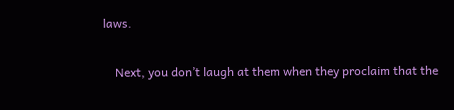laws.

    Next, you don’t laugh at them when they proclaim that the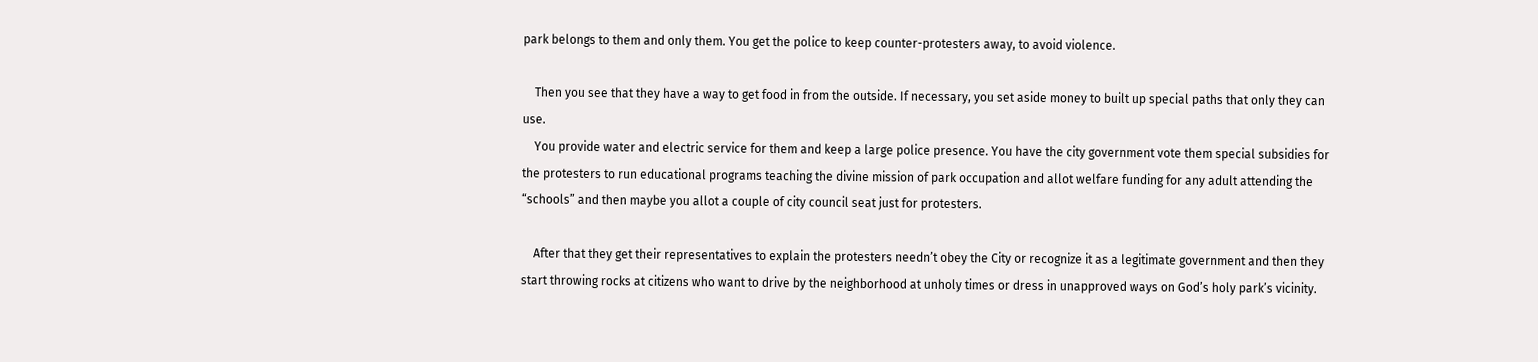park belongs to them and only them. You get the police to keep counter-protesters away, to avoid violence.

    Then you see that they have a way to get food in from the outside. If necessary, you set aside money to built up special paths that only they can use.
    You provide water and electric service for them and keep a large police presence. You have the city government vote them special subsidies for the protesters to run educational programs teaching the divine mission of park occupation and allot welfare funding for any adult attending the “schools” and then maybe you allot a couple of city council seat just for protesters.

    After that they get their representatives to explain the protesters needn’t obey the City or recognize it as a legitimate government and then they start throwing rocks at citizens who want to drive by the neighborhood at unholy times or dress in unapproved ways on God’s holy park’s vicinity.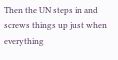Then the UN steps in and screws things up just when everything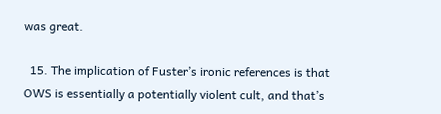was great.

  15. The implication of Fuster’s ironic references is that OWS is essentially a potentially violent cult, and that’s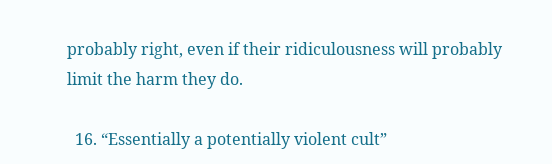probably right, even if their ridiculousness will probably limit the harm they do.

  16. “Essentially a potentially violent cult”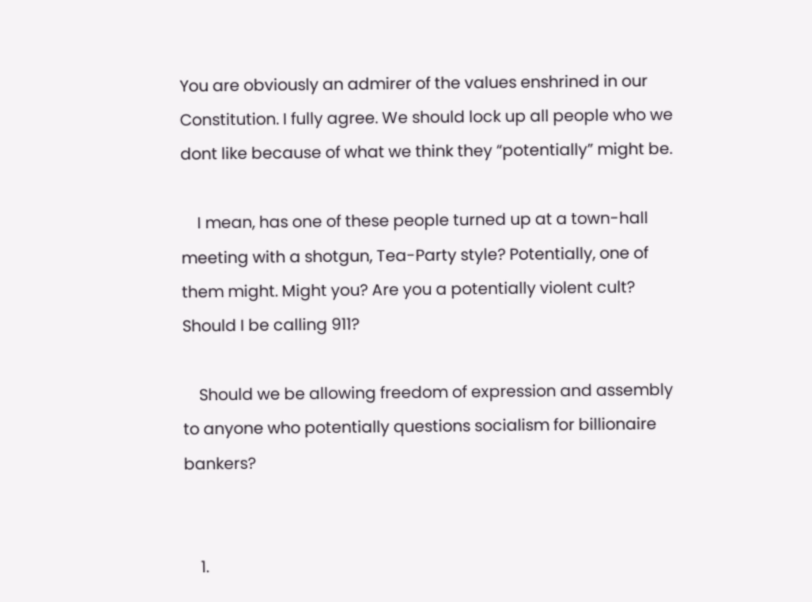You are obviously an admirer of the values enshrined in our Constitution. I fully agree. We should lock up all people who we dont like because of what we think they “potentially” might be.

    I mean, has one of these people turned up at a town-hall meeting with a shotgun, Tea-Party style? Potentially, one of them might. Might you? Are you a potentially violent cult? Should I be calling 911?

    Should we be allowing freedom of expression and assembly to anyone who potentially questions socialism for billionaire bankers?


    1.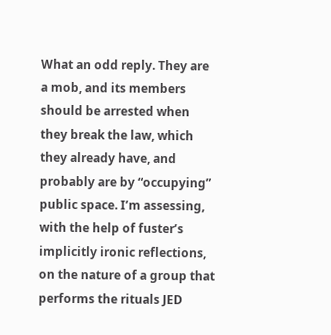What an odd reply. They are a mob, and its members should be arrested when they break the law, which they already have, and probably are by “occupying” public space. I’m assessing, with the help of fuster’s implicitly ironic reflections, on the nature of a group that performs the rituals JED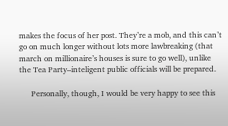makes the focus of her post. They’re a mob, and this can’t go on much longer without lots more lawbreaking (that march on millionaire’s houses is sure to go well), unlike the Tea Party–inteligent public officials will be prepared.

      Personally, though, I would be very happy to see this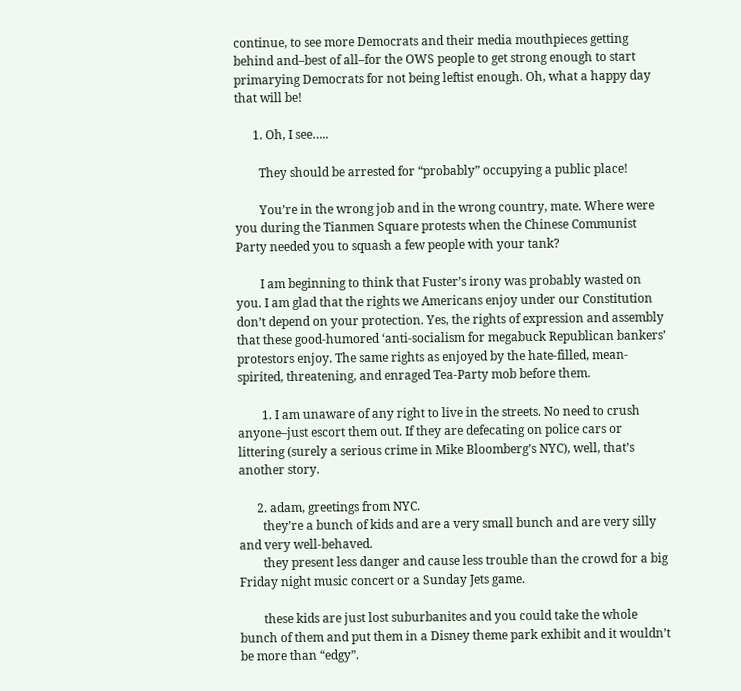continue, to see more Democrats and their media mouthpieces getting behind and–best of all–for the OWS people to get strong enough to start primarying Democrats for not being leftist enough. Oh, what a happy day that will be!

      1. Oh, I see…..

        They should be arrested for “probably” occupying a public place!

        You’re in the wrong job and in the wrong country, mate. Where were you during the Tianmen Square protests when the Chinese Communist Party needed you to squash a few people with your tank?

        I am beginning to think that Fuster’s irony was probably wasted on you. I am glad that the rights we Americans enjoy under our Constitution don’t depend on your protection. Yes, the rights of expression and assembly that these good-humored ‘anti-socialism for megabuck Republican bankers’ protestors enjoy. The same rights as enjoyed by the hate-filled, mean-spirited, threatening, and enraged Tea-Party mob before them.

        1. I am unaware of any right to live in the streets. No need to crush anyone–just escort them out. If they are defecating on police cars or littering (surely a serious crime in Mike Bloomberg’s NYC), well, that’s another story.

      2. adam, greetings from NYC.
        they’re a bunch of kids and are a very small bunch and are very silly and very well-behaved.
        they present less danger and cause less trouble than the crowd for a big Friday night music concert or a Sunday Jets game.

        these kids are just lost suburbanites and you could take the whole bunch of them and put them in a Disney theme park exhibit and it wouldn’t be more than “edgy”.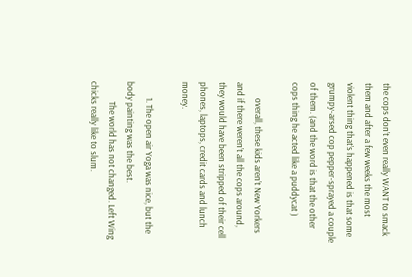the cops don’t even really WANT to smack them and after a few weeks the most violent thing that’s happened is that some grumpy-arsed cop pepper-sprayed a couple of them. (and the word is that the other cops thing he acted like a puddycat )

        overall, these kids aren’t New Yorkers and if there weren’t all the cops around, they would have been stripped of their cell phones, laptops, credit cards and lunch money.

        1. The open air Yoga was nice, but the body painting was the best.
          The world has not changed. Left Wing chicks really like to slum.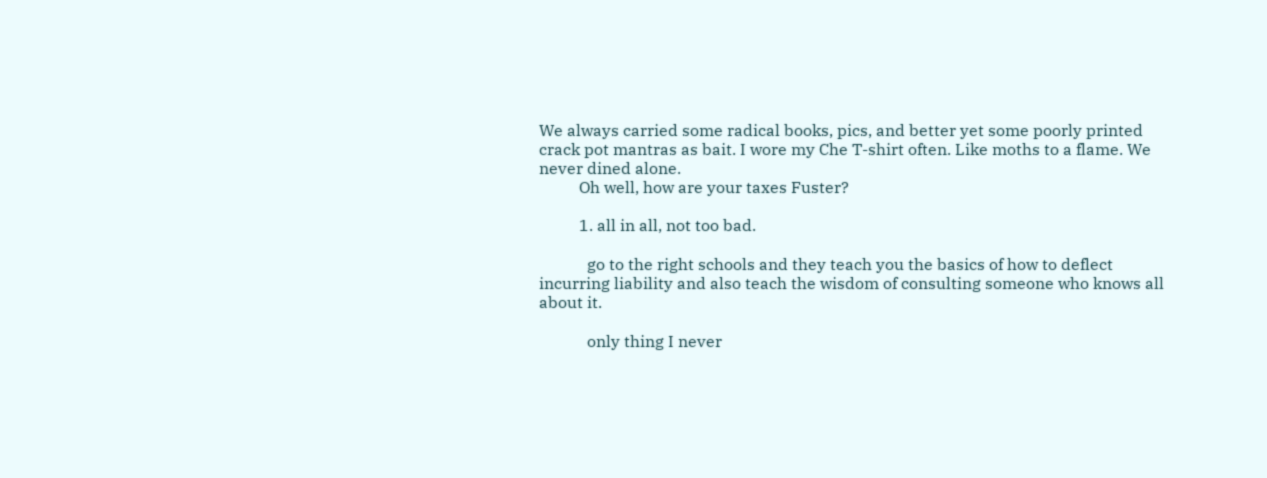We always carried some radical books, pics, and better yet some poorly printed crack pot mantras as bait. I wore my Che T-shirt often. Like moths to a flame. We never dined alone.
          Oh well, how are your taxes Fuster?

          1. all in all, not too bad.

            go to the right schools and they teach you the basics of how to deflect incurring liability and also teach the wisdom of consulting someone who knows all about it.

            only thing I never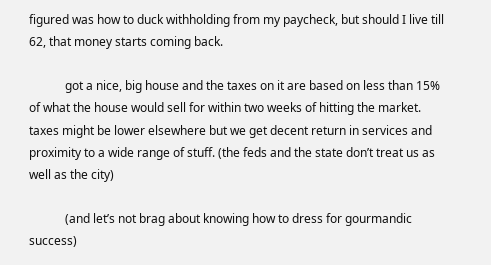figured was how to duck withholding from my paycheck, but should I live till 62, that money starts coming back.

            got a nice, big house and the taxes on it are based on less than 15% of what the house would sell for within two weeks of hitting the market. taxes might be lower elsewhere but we get decent return in services and proximity to a wide range of stuff. (the feds and the state don’t treat us as well as the city)

            (and let’s not brag about knowing how to dress for gourmandic success)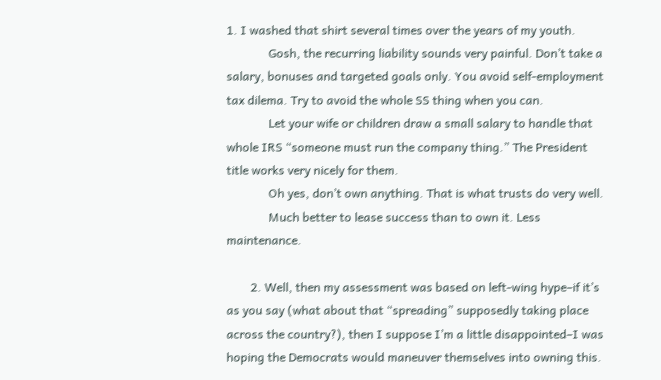1. I washed that shirt several times over the years of my youth.
              Gosh, the recurring liability sounds very painful. Don’t take a salary, bonuses and targeted goals only. You avoid self-employment tax dilema. Try to avoid the whole SS thing when you can.
              Let your wife or children draw a small salary to handle that whole IRS “someone must run the company thing.” The President title works very nicely for them.
              Oh yes, don’t own anything. That is what trusts do very well.
              Much better to lease success than to own it. Less maintenance.

        2. Well, then my assessment was based on left-wing hype–if it’s as you say (what about that “spreading” supposedly taking place across the country?), then I suppose I’m a little disappointed–I was hoping the Democrats would maneuver themselves into owning this.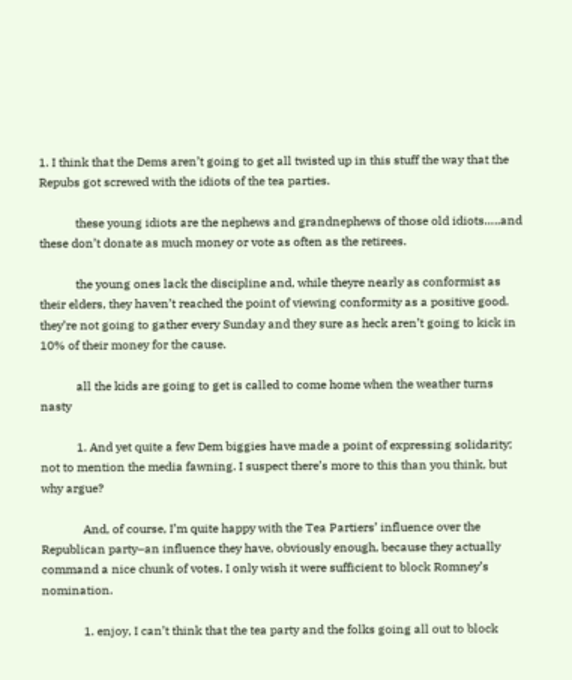1. I think that the Dems aren’t going to get all twisted up in this stuff the way that the Repubs got screwed with the idiots of the tea parties.

            these young idiots are the nephews and grandnephews of those old idiots…..and these don’t donate as much money or vote as often as the retirees.

            the young ones lack the discipline and, while theyre nearly as conformist as their elders, they haven’t reached the point of viewing conformity as a positive good. they’re not going to gather every Sunday and they sure as heck aren’t going to kick in 10% of their money for the cause.

            all the kids are going to get is called to come home when the weather turns nasty

            1. And yet quite a few Dem biggies have made a point of expressing solidarity; not to mention the media fawning. I suspect there’s more to this than you think, but why argue?

              And, of course, I’m quite happy with the Tea Partiers’ influence over the Republican party–an influence they have, obviously enough, because they actually command a nice chunk of votes. I only wish it were sufficient to block Romney’s nomination.

              1. enjoy, I can’t think that the tea party and the folks going all out to block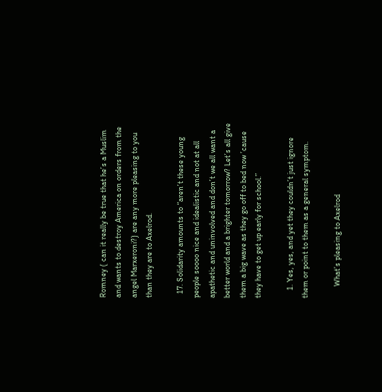Romney ( can it really be true that he’s a Muslim and wants to destroy America on orders from the angel Marxeroni?) are any more pleasing to you than they are to Axelrod.

  17. Solidarity amounts to “aren’t these young people soooo nice and idealistic and not at all apathetic and uninvolved and don’t we all want a better world and a brighter tomorrow? Let’s all give them a big wave as they go off to bed now ’cause they have to get up early for school.”

    1. Yes, yes, and yet they couldn’t just ignore them or point to them as a general symptom.

      What’s pleasing to Axelrod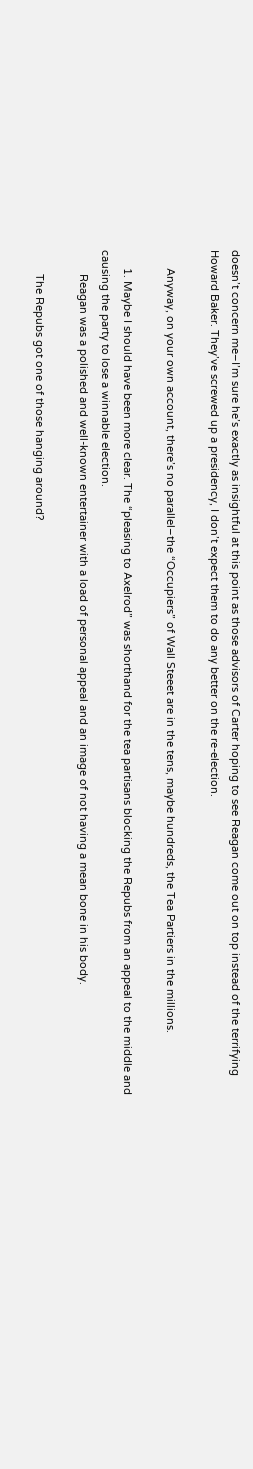doesn’t concern me–I’m sure he’s exactly as insightful at this point as those advisors of Carter hoping to see Reagan come out on top instead of the terrifying Howard Baker. They’ve screwed up a presidency, I don’t expect them to do any better on the re-election.

      Anyway, on your own account, there’s no parallel–the “Occupiers” of Wall Steeet are in the tens, maybe hundreds, the Tea Partiers in the millions.

      1. Maybe I should have been more clear. The “pleasing to Axelrod” was shorthand for the tea partisans blocking the Repubs from an appeal to the middle and causing the party to lose a winnable election.
        Reagan was a polished and well-known entertainer with a load of personal appeal and an image of not having a mean bone in his body.

        The Repubs got one of those hanging around?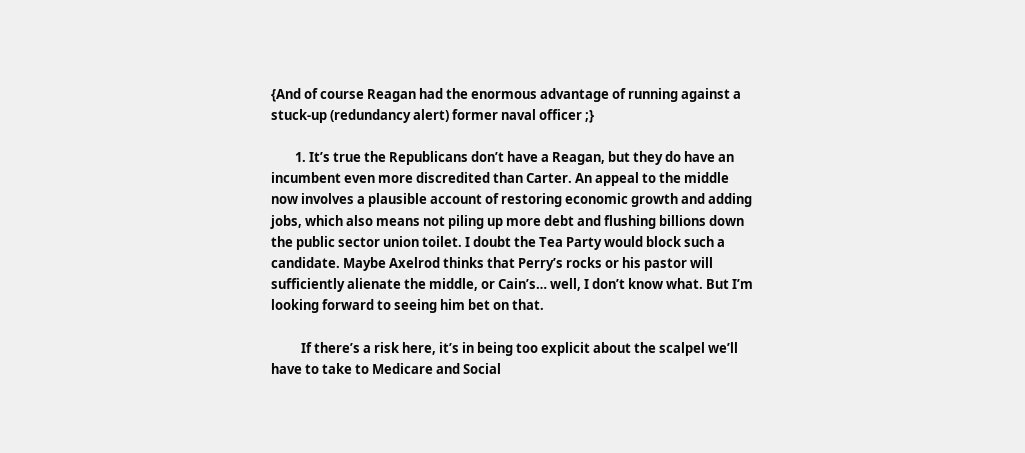{And of course Reagan had the enormous advantage of running against a stuck-up (redundancy alert) former naval officer ;}

        1. It’s true the Republicans don’t have a Reagan, but they do have an incumbent even more discredited than Carter. An appeal to the middle now involves a plausible account of restoring economic growth and adding jobs, which also means not piling up more debt and flushing billions down the public sector union toilet. I doubt the Tea Party would block such a candidate. Maybe Axelrod thinks that Perry’s rocks or his pastor will sufficiently alienate the middle, or Cain’s… well, I don’t know what. But I’m looking forward to seeing him bet on that.

          If there’s a risk here, it’s in being too explicit about the scalpel we’ll have to take to Medicare and Social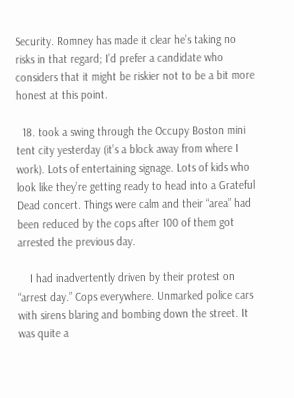Security. Romney has made it clear he’s taking no risks in that regard; I’d prefer a candidate who considers that it might be riskier not to be a bit more honest at this point.

  18. took a swing through the Occupy Boston mini tent city yesterday (it’s a block away from where I work). Lots of entertaining signage. Lots of kids who look like they’re getting ready to head into a Grateful Dead concert. Things were calm and their “area” had been reduced by the cops after 100 of them got arrested the previous day.

    I had inadvertently driven by their protest on “arrest day.” Cops everywhere. Unmarked police cars with sirens blaring and bombing down the street. It was quite a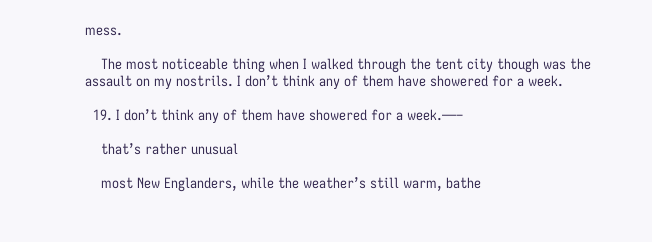mess.

    The most noticeable thing when I walked through the tent city though was the assault on my nostrils. I don’t think any of them have showered for a week.

  19. I don’t think any of them have showered for a week.—–

    that’s rather unusual

    most New Englanders, while the weather’s still warm, bathe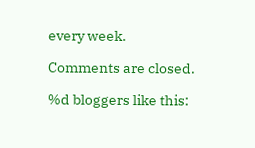every week.

Comments are closed.

%d bloggers like this: